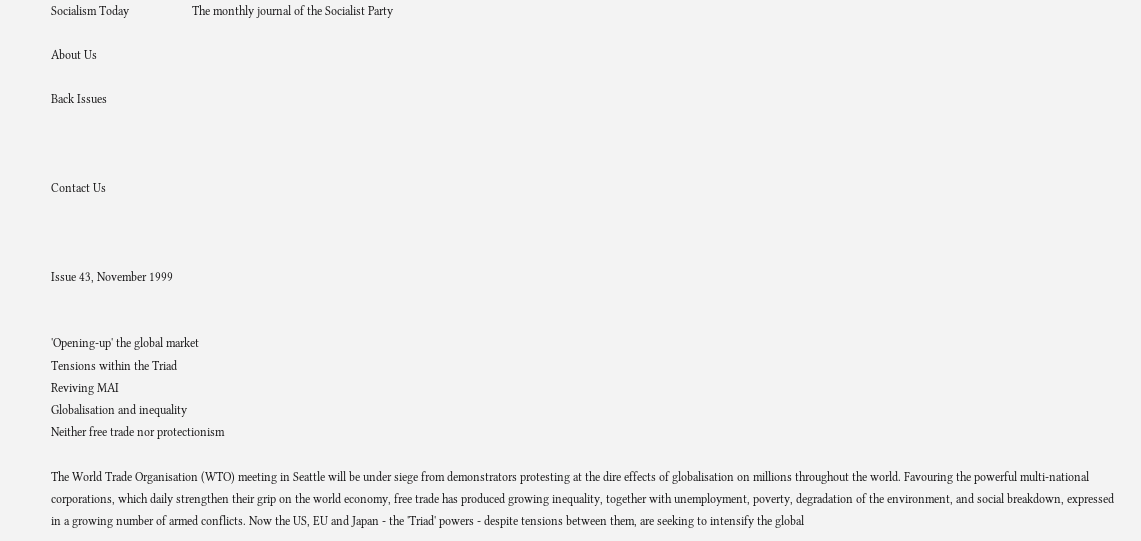Socialism Today                     The monthly journal of the Socialist Party

About Us

Back Issues



Contact Us



Issue 43, November 1999


'Opening-up' the global market
Tensions within the Triad
Reviving MAI
Globalisation and inequality
Neither free trade nor protectionism

The World Trade Organisation (WTO) meeting in Seattle will be under siege from demonstrators protesting at the dire effects of globalisation on millions throughout the world. Favouring the powerful multi-national corporations, which daily strengthen their grip on the world economy, free trade has produced growing inequality, together with unemployment, poverty, degradation of the environment, and social breakdown, expressed in a growing number of armed conflicts. Now the US, EU and Japan - the 'Triad' powers - despite tensions between them, are seeking to intensify the global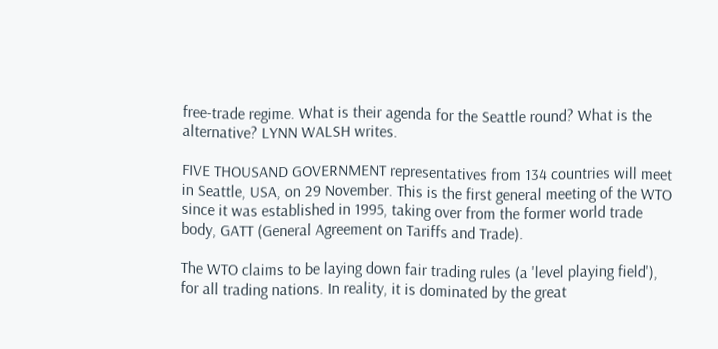free-trade regime. What is their agenda for the Seattle round? What is the alternative? LYNN WALSH writes.

FIVE THOUSAND GOVERNMENT representatives from 134 countries will meet in Seattle, USA, on 29 November. This is the first general meeting of the WTO since it was established in 1995, taking over from the former world trade body, GATT (General Agreement on Tariffs and Trade).

The WTO claims to be laying down fair trading rules (a 'level playing field'), for all trading nations. In reality, it is dominated by the great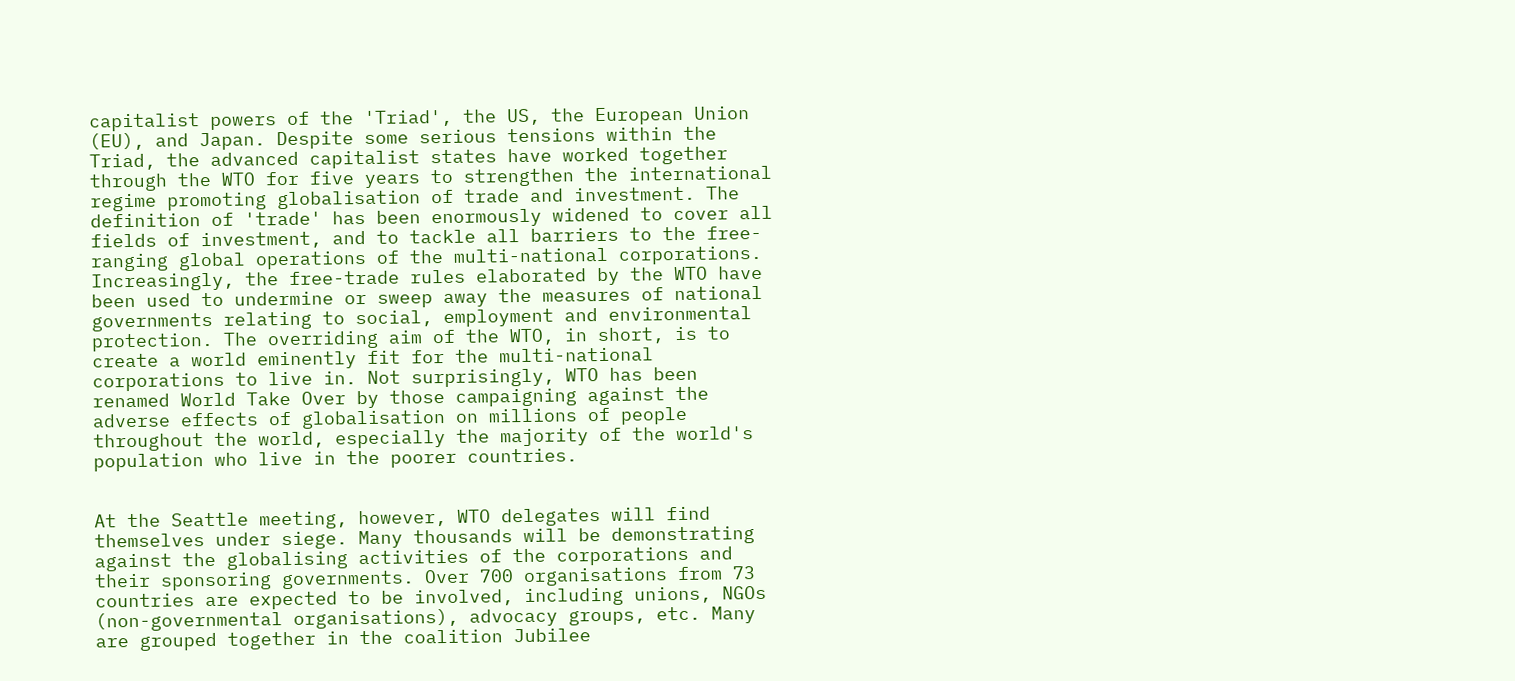capitalist powers of the 'Triad', the US, the European Union (EU), and Japan. Despite some serious tensions within the Triad, the advanced capitalist states have worked together through the WTO for five years to strengthen the international regime promoting globalisation of trade and investment. The definition of 'trade' has been enormously widened to cover all fields of investment, and to tackle all barriers to the free-ranging global operations of the multi-national corporations. Increasingly, the free-trade rules elaborated by the WTO have been used to undermine or sweep away the measures of national governments relating to social, employment and environmental protection. The overriding aim of the WTO, in short, is to create a world eminently fit for the multi-national corporations to live in. Not surprisingly, WTO has been renamed World Take Over by those campaigning against the adverse effects of globalisation on millions of people throughout the world, especially the majority of the world's population who live in the poorer countries.


At the Seattle meeting, however, WTO delegates will find themselves under siege. Many thousands will be demonstrating against the globalising activities of the corporations and their sponsoring governments. Over 700 organisations from 73 countries are expected to be involved, including unions, NGOs (non-governmental organisations), advocacy groups, etc. Many are grouped together in the coalition Jubilee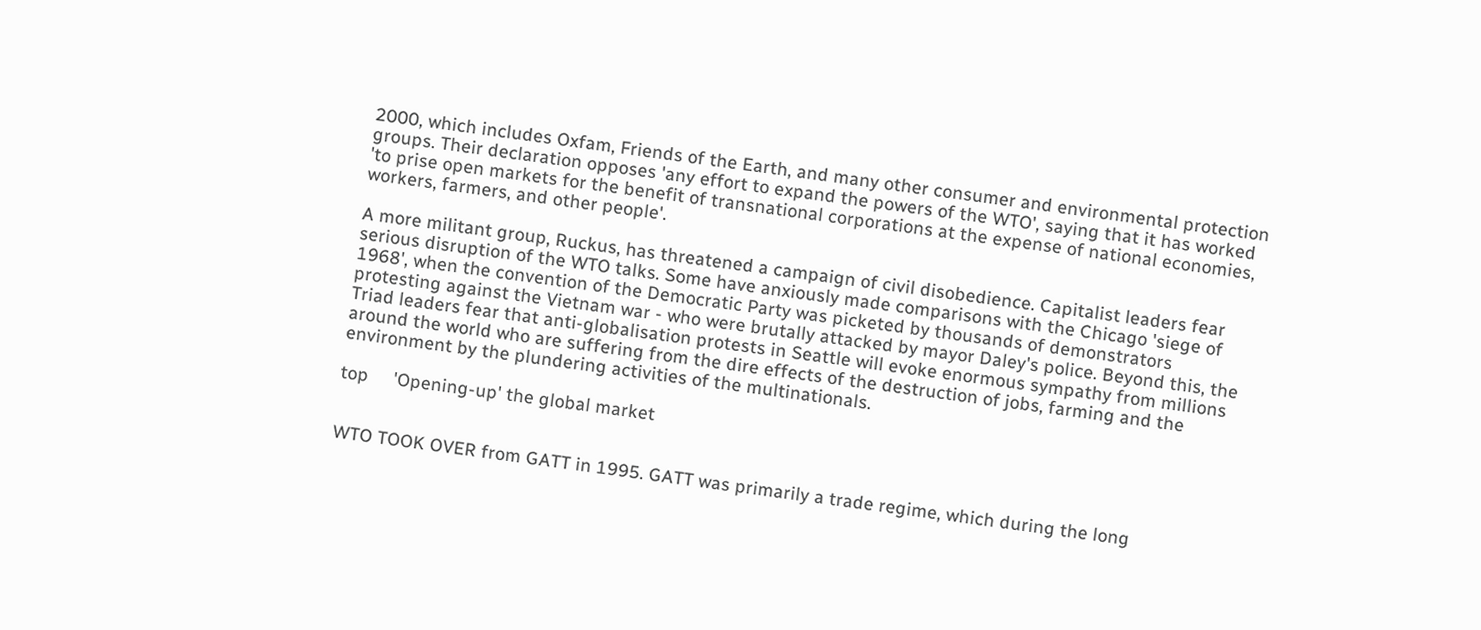2000, which includes Oxfam, Friends of the Earth, and many other consumer and environmental protection groups. Their declaration opposes 'any effort to expand the powers of the WTO', saying that it has worked 'to prise open markets for the benefit of transnational corporations at the expense of national economies, workers, farmers, and other people'.

A more militant group, Ruckus, has threatened a campaign of civil disobedience. Capitalist leaders fear serious disruption of the WTO talks. Some have anxiously made comparisons with the Chicago 'siege of 1968', when the convention of the Democratic Party was picketed by thousands of demonstrators protesting against the Vietnam war - who were brutally attacked by mayor Daley's police. Beyond this, the Triad leaders fear that anti-globalisation protests in Seattle will evoke enormous sympathy from millions around the world who are suffering from the dire effects of the destruction of jobs, farming and the environment by the plundering activities of the multinationals.

top     'Opening-up' the global market


WTO TOOK OVER from GATT in 1995. GATT was primarily a trade regime, which during the long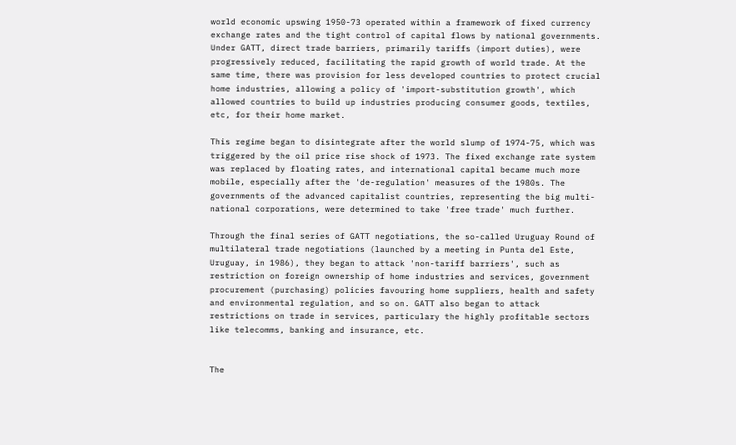world economic upswing 1950-73 operated within a framework of fixed currency exchange rates and the tight control of capital flows by national governments. Under GATT, direct trade barriers, primarily tariffs (import duties), were progressively reduced, facilitating the rapid growth of world trade. At the same time, there was provision for less developed countries to protect crucial home industries, allowing a policy of 'import-substitution growth', which allowed countries to build up industries producing consumer goods, textiles, etc, for their home market.

This regime began to disintegrate after the world slump of 1974-75, which was triggered by the oil price rise shock of 1973. The fixed exchange rate system was replaced by floating rates, and international capital became much more mobile, especially after the 'de-regulation' measures of the 1980s. The governments of the advanced capitalist countries, representing the big multi-national corporations, were determined to take 'free trade' much further.

Through the final series of GATT negotiations, the so-called Uruguay Round of multilateral trade negotiations (launched by a meeting in Punta del Este, Uruguay, in 1986), they began to attack 'non-tariff barriers', such as restriction on foreign ownership of home industries and services, government procurement (purchasing) policies favouring home suppliers, health and safety and environmental regulation, and so on. GATT also began to attack restrictions on trade in services, particulary the highly profitable sectors like telecomms, banking and insurance, etc.


The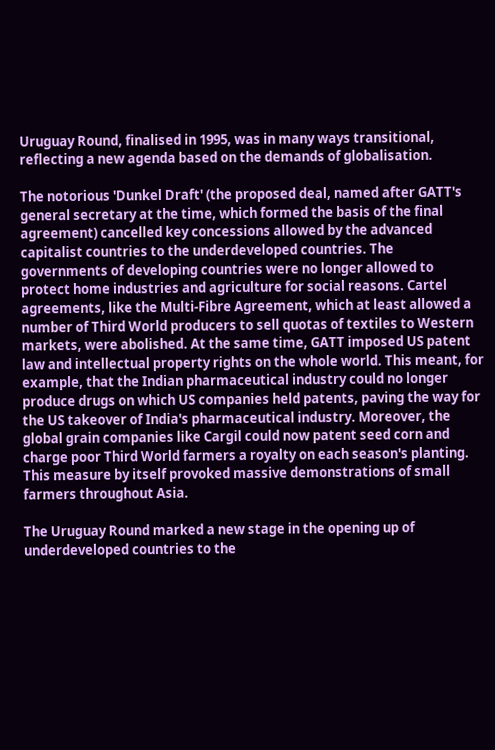Uruguay Round, finalised in 1995, was in many ways transitional, reflecting a new agenda based on the demands of globalisation.

The notorious 'Dunkel Draft' (the proposed deal, named after GATT's general secretary at the time, which formed the basis of the final agreement) cancelled key concessions allowed by the advanced capitalist countries to the underdeveloped countries. The governments of developing countries were no longer allowed to protect home industries and agriculture for social reasons. Cartel agreements, like the Multi-Fibre Agreement, which at least allowed a number of Third World producers to sell quotas of textiles to Western markets, were abolished. At the same time, GATT imposed US patent law and intellectual property rights on the whole world. This meant, for example, that the Indian pharmaceutical industry could no longer produce drugs on which US companies held patents, paving the way for the US takeover of India's pharmaceutical industry. Moreover, the global grain companies like Cargil could now patent seed corn and charge poor Third World farmers a royalty on each season's planting. This measure by itself provoked massive demonstrations of small farmers throughout Asia.

The Uruguay Round marked a new stage in the opening up of underdeveloped countries to the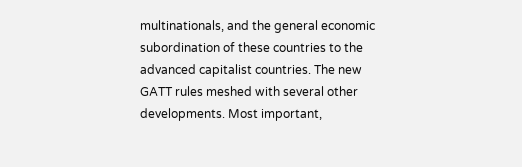multinationals, and the general economic subordination of these countries to the advanced capitalist countries. The new GATT rules meshed with several other developments. Most important,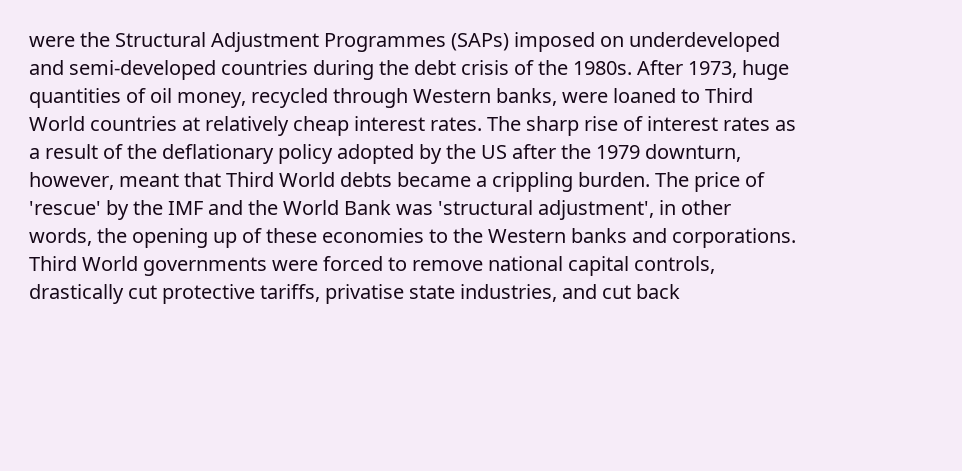were the Structural Adjustment Programmes (SAPs) imposed on underdeveloped and semi-developed countries during the debt crisis of the 1980s. After 1973, huge quantities of oil money, recycled through Western banks, were loaned to Third World countries at relatively cheap interest rates. The sharp rise of interest rates as a result of the deflationary policy adopted by the US after the 1979 downturn, however, meant that Third World debts became a crippling burden. The price of 'rescue' by the IMF and the World Bank was 'structural adjustment', in other words, the opening up of these economies to the Western banks and corporations. Third World governments were forced to remove national capital controls, drastically cut protective tariffs, privatise state industries, and cut back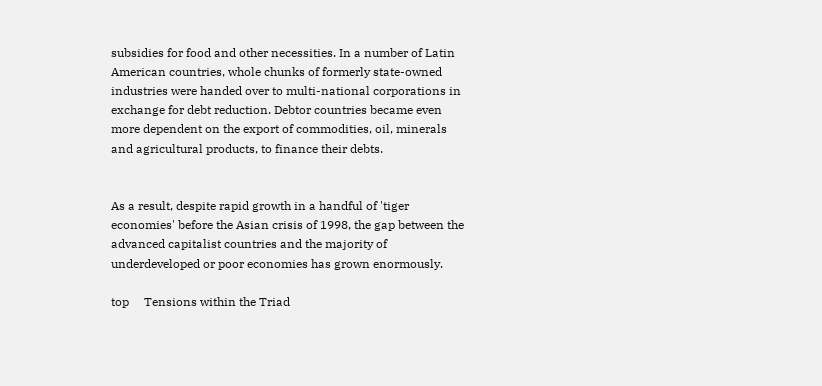subsidies for food and other necessities. In a number of Latin American countries, whole chunks of formerly state-owned industries were handed over to multi-national corporations in exchange for debt reduction. Debtor countries became even more dependent on the export of commodities, oil, minerals and agricultural products, to finance their debts.


As a result, despite rapid growth in a handful of 'tiger economies' before the Asian crisis of 1998, the gap between the advanced capitalist countries and the majority of underdeveloped or poor economies has grown enormously.

top     Tensions within the Triad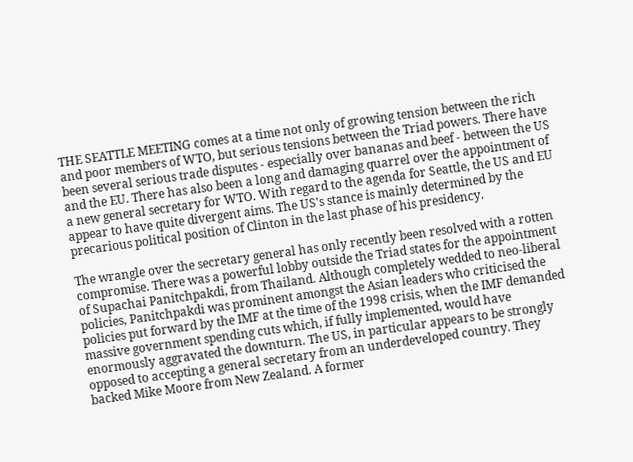THE SEATTLE MEETING comes at a time not only of growing tension between the rich and poor members of WTO, but serious tensions between the Triad powers. There have been several serious trade disputes - especially over bananas and beef - between the US and the EU. There has also been a long and damaging quarrel over the appointment of a new general secretary for WTO. With regard to the agenda for Seattle, the US and EU appear to have quite divergent aims. The US's stance is mainly determined by the precarious political position of Clinton in the last phase of his presidency.

The wrangle over the secretary general has only recently been resolved with a rotten compromise. There was a powerful lobby outside the Triad states for the appointment of Supachai Panitchpakdi, from Thailand. Although completely wedded to neo-liberal policies, Panitchpakdi was prominent amongst the Asian leaders who criticised the policies put forward by the IMF at the time of the 1998 crisis, when the IMF demanded massive government spending cuts which, if fully implemented, would have enormously aggravated the downturn. The US, in particular appears to be strongly opposed to accepting a general secretary from an underdeveloped country. They backed Mike Moore from New Zealand. A former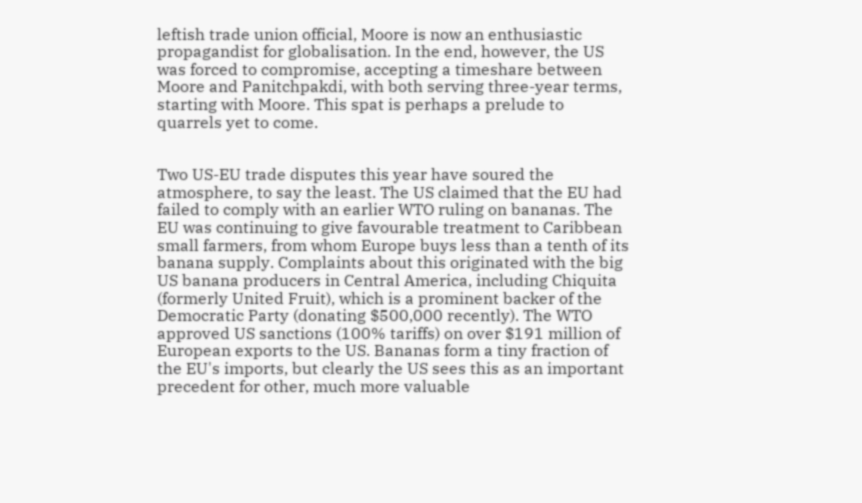leftish trade union official, Moore is now an enthusiastic propagandist for globalisation. In the end, however, the US was forced to compromise, accepting a timeshare between Moore and Panitchpakdi, with both serving three-year terms, starting with Moore. This spat is perhaps a prelude to quarrels yet to come.


Two US-EU trade disputes this year have soured the atmosphere, to say the least. The US claimed that the EU had failed to comply with an earlier WTO ruling on bananas. The EU was continuing to give favourable treatment to Caribbean small farmers, from whom Europe buys less than a tenth of its banana supply. Complaints about this originated with the big US banana producers in Central America, including Chiquita (formerly United Fruit), which is a prominent backer of the Democratic Party (donating $500,000 recently). The WTO approved US sanctions (100% tariffs) on over $191 million of European exports to the US. Bananas form a tiny fraction of the EU's imports, but clearly the US sees this as an important precedent for other, much more valuable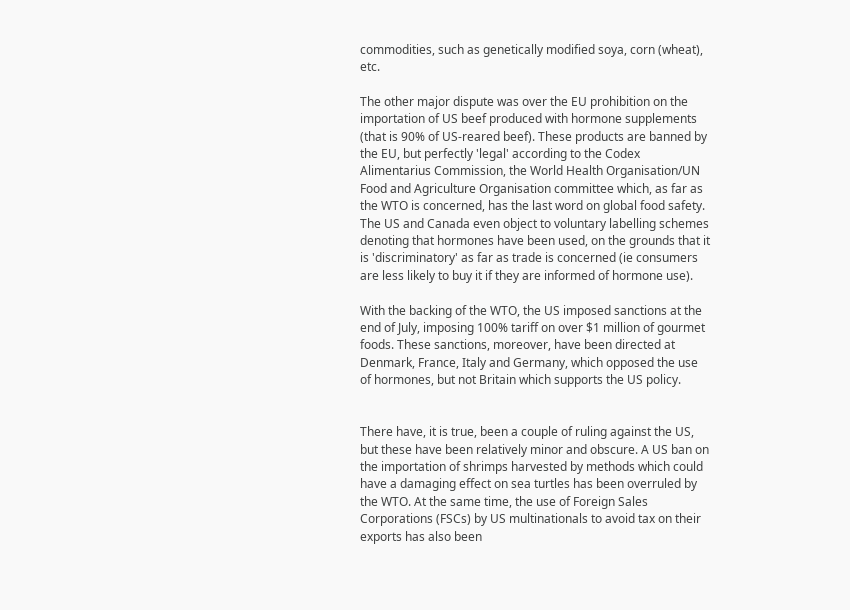commodities, such as genetically modified soya, corn (wheat), etc.

The other major dispute was over the EU prohibition on the importation of US beef produced with hormone supplements (that is 90% of US-reared beef). These products are banned by the EU, but perfectly 'legal' according to the Codex Alimentarius Commission, the World Health Organisation/UN Food and Agriculture Organisation committee which, as far as the WTO is concerned, has the last word on global food safety. The US and Canada even object to voluntary labelling schemes denoting that hormones have been used, on the grounds that it is 'discriminatory' as far as trade is concerned (ie consumers are less likely to buy it if they are informed of hormone use).

With the backing of the WTO, the US imposed sanctions at the end of July, imposing 100% tariff on over $1 million of gourmet foods. These sanctions, moreover, have been directed at Denmark, France, Italy and Germany, which opposed the use of hormones, but not Britain which supports the US policy.


There have, it is true, been a couple of ruling against the US, but these have been relatively minor and obscure. A US ban on the importation of shrimps harvested by methods which could have a damaging effect on sea turtles has been overruled by the WTO. At the same time, the use of Foreign Sales Corporations (FSCs) by US multinationals to avoid tax on their exports has also been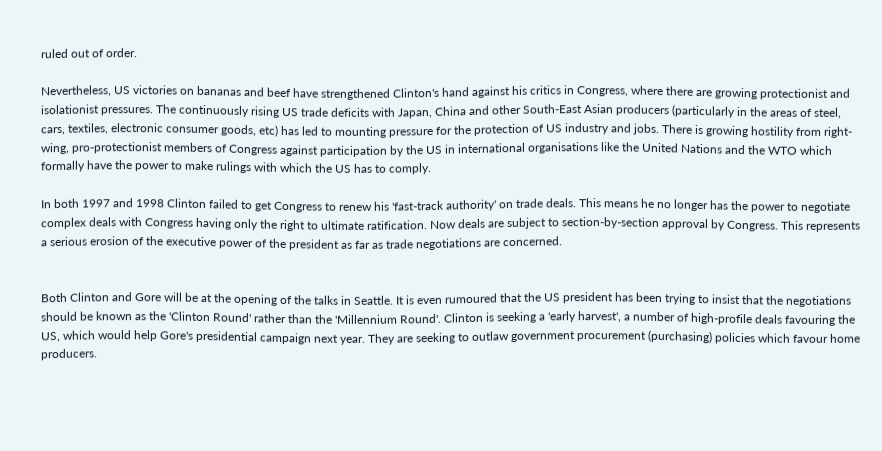ruled out of order.

Nevertheless, US victories on bananas and beef have strengthened Clinton's hand against his critics in Congress, where there are growing protectionist and isolationist pressures. The continuously rising US trade deficits with Japan, China and other South-East Asian producers (particularly in the areas of steel, cars, textiles, electronic consumer goods, etc) has led to mounting pressure for the protection of US industry and jobs. There is growing hostility from right-wing, pro-protectionist members of Congress against participation by the US in international organisations like the United Nations and the WTO which formally have the power to make rulings with which the US has to comply.

In both 1997 and 1998 Clinton failed to get Congress to renew his 'fast-track authority' on trade deals. This means he no longer has the power to negotiate complex deals with Congress having only the right to ultimate ratification. Now deals are subject to section-by-section approval by Congress. This represents a serious erosion of the executive power of the president as far as trade negotiations are concerned.


Both Clinton and Gore will be at the opening of the talks in Seattle. It is even rumoured that the US president has been trying to insist that the negotiations should be known as the 'Clinton Round' rather than the 'Millennium Round'. Clinton is seeking a 'early harvest', a number of high-profile deals favouring the US, which would help Gore's presidential campaign next year. They are seeking to outlaw government procurement (purchasing) policies which favour home producers.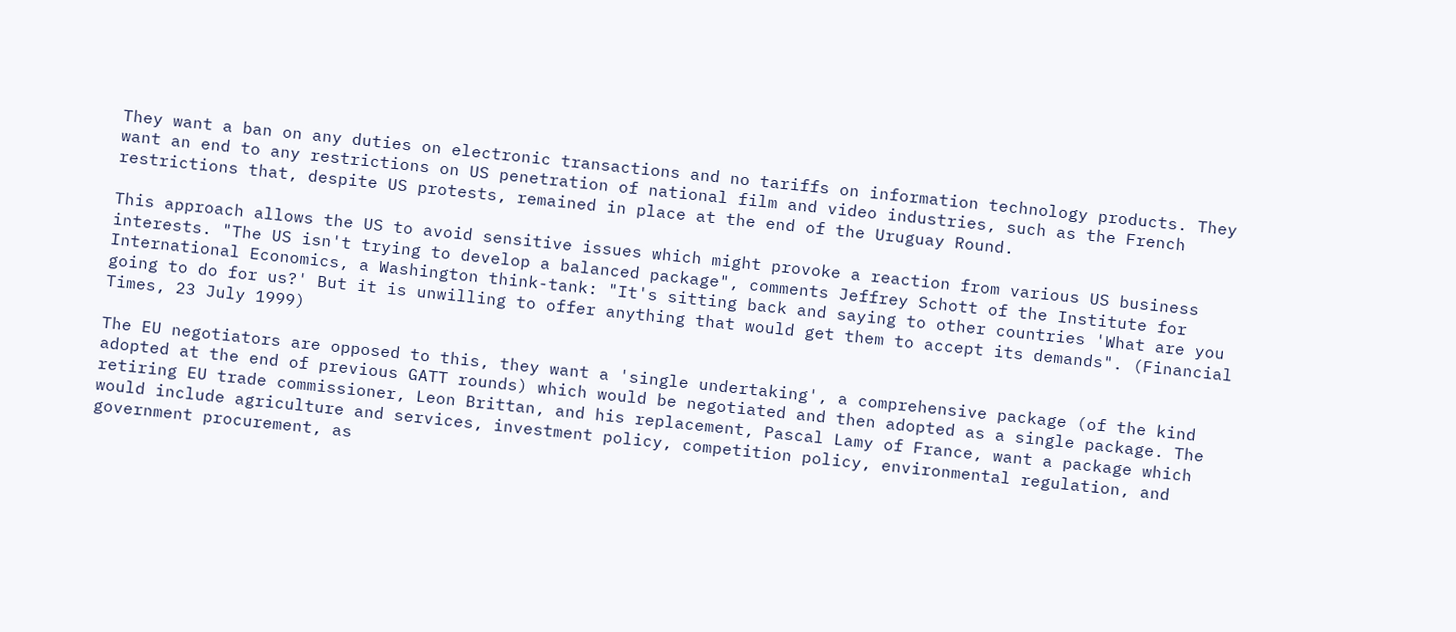They want a ban on any duties on electronic transactions and no tariffs on information technology products. They want an end to any restrictions on US penetration of national film and video industries, such as the French restrictions that, despite US protests, remained in place at the end of the Uruguay Round.

This approach allows the US to avoid sensitive issues which might provoke a reaction from various US business interests. "The US isn't trying to develop a balanced package", comments Jeffrey Schott of the Institute for International Economics, a Washington think-tank: "It's sitting back and saying to other countries 'What are you going to do for us?' But it is unwilling to offer anything that would get them to accept its demands". (Financial Times, 23 July 1999)

The EU negotiators are opposed to this, they want a 'single undertaking', a comprehensive package (of the kind adopted at the end of previous GATT rounds) which would be negotiated and then adopted as a single package. The retiring EU trade commissioner, Leon Brittan, and his replacement, Pascal Lamy of France, want a package which would include agriculture and services, investment policy, competition policy, environmental regulation, and government procurement, as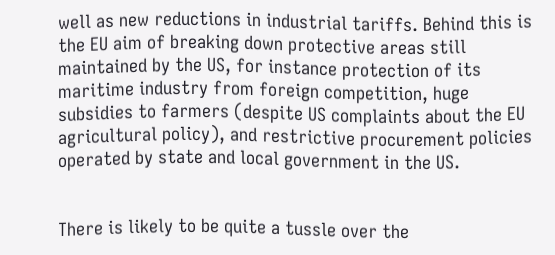well as new reductions in industrial tariffs. Behind this is the EU aim of breaking down protective areas still maintained by the US, for instance protection of its maritime industry from foreign competition, huge subsidies to farmers (despite US complaints about the EU agricultural policy), and restrictive procurement policies operated by state and local government in the US.


There is likely to be quite a tussle over the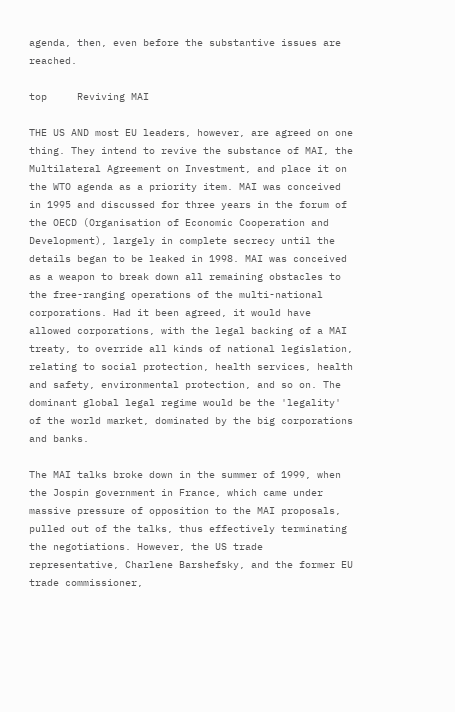agenda, then, even before the substantive issues are reached.

top     Reviving MAI

THE US AND most EU leaders, however, are agreed on one thing. They intend to revive the substance of MAI, the Multilateral Agreement on Investment, and place it on the WTO agenda as a priority item. MAI was conceived in 1995 and discussed for three years in the forum of the OECD (Organisation of Economic Cooperation and Development), largely in complete secrecy until the details began to be leaked in 1998. MAI was conceived as a weapon to break down all remaining obstacles to the free-ranging operations of the multi-national corporations. Had it been agreed, it would have allowed corporations, with the legal backing of a MAI treaty, to override all kinds of national legislation, relating to social protection, health services, health and safety, environmental protection, and so on. The dominant global legal regime would be the 'legality' of the world market, dominated by the big corporations and banks.

The MAI talks broke down in the summer of 1999, when the Jospin government in France, which came under massive pressure of opposition to the MAI proposals, pulled out of the talks, thus effectively terminating the negotiations. However, the US trade representative, Charlene Barshefsky, and the former EU trade commissioner,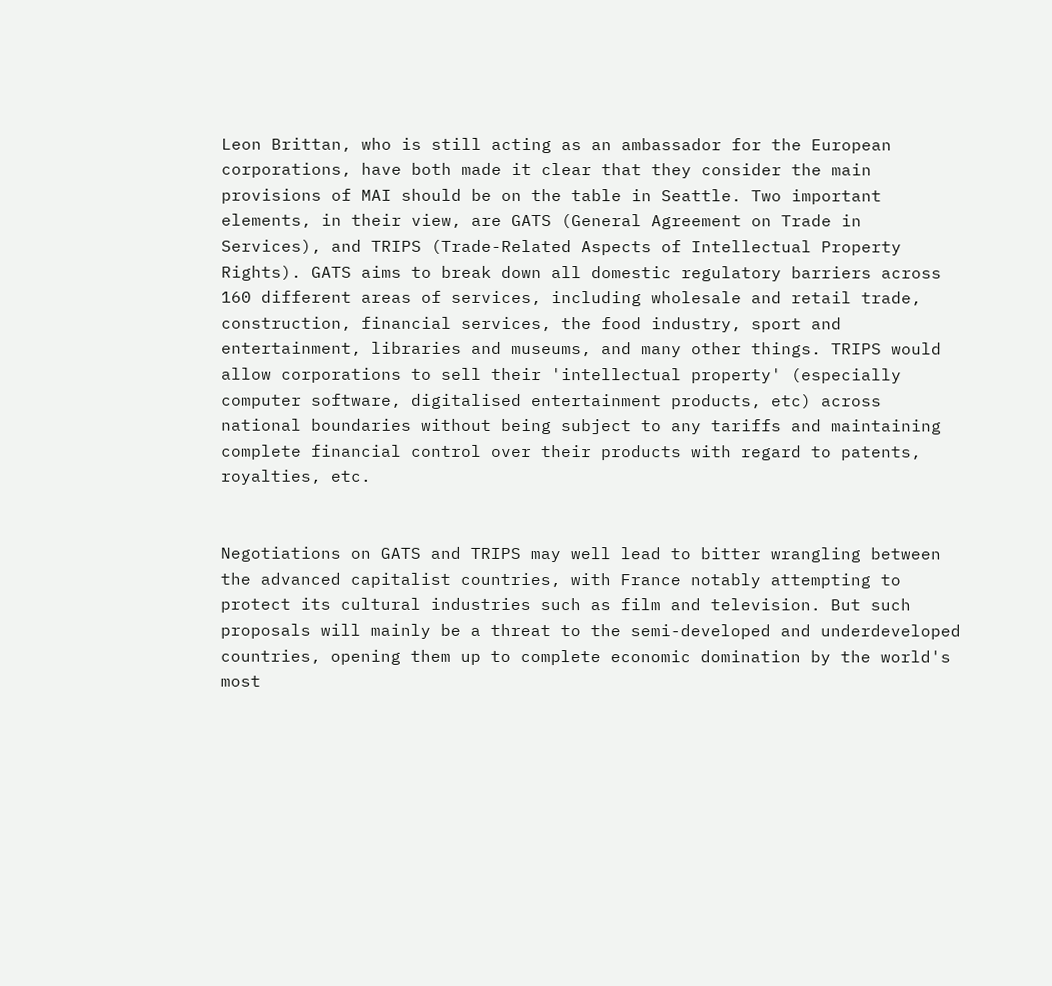Leon Brittan, who is still acting as an ambassador for the European corporations, have both made it clear that they consider the main provisions of MAI should be on the table in Seattle. Two important elements, in their view, are GATS (General Agreement on Trade in Services), and TRIPS (Trade-Related Aspects of Intellectual Property Rights). GATS aims to break down all domestic regulatory barriers across 160 different areas of services, including wholesale and retail trade, construction, financial services, the food industry, sport and entertainment, libraries and museums, and many other things. TRIPS would allow corporations to sell their 'intellectual property' (especially computer software, digitalised entertainment products, etc) across national boundaries without being subject to any tariffs and maintaining complete financial control over their products with regard to patents, royalties, etc.


Negotiations on GATS and TRIPS may well lead to bitter wrangling between the advanced capitalist countries, with France notably attempting to protect its cultural industries such as film and television. But such proposals will mainly be a threat to the semi-developed and underdeveloped countries, opening them up to complete economic domination by the world's most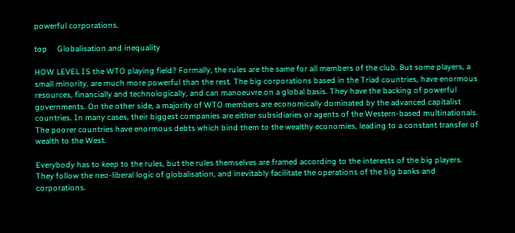powerful corporations.

top     Globalisation and inequality

HOW LEVEL IS the WTO playing field? Formally, the rules are the same for all members of the club. But some players, a small minority, are much more powerful than the rest. The big corporations based in the Triad countries, have enormous resources, financially and technologically, and can manoeuvre on a global basis. They have the backing of powerful governments. On the other side, a majority of WTO members are economically dominated by the advanced capitalist countries. In many cases, their biggest companies are either subsidiaries or agents of the Western-based multinationals. The poorer countries have enormous debts which bind them to the wealthy economies, leading to a constant transfer of wealth to the West.

Everybody has to keep to the rules, but the rules themselves are framed according to the interests of the big players. They follow the neo-liberal logic of globalisation, and inevitably facilitate the operations of the big banks and corporations.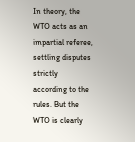In theory, the WTO acts as an impartial referee, settling disputes strictly according to the rules. But the WTO is clearly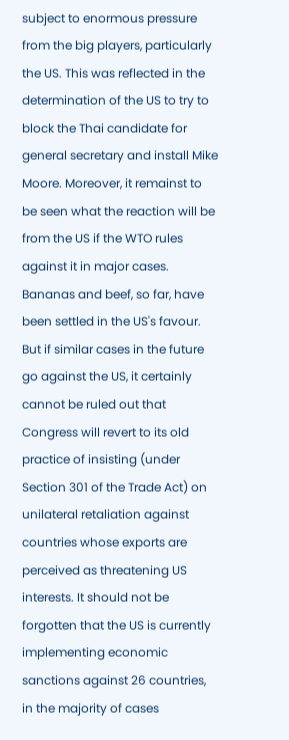subject to enormous pressure from the big players, particularly the US. This was reflected in the determination of the US to try to block the Thai candidate for general secretary and install Mike Moore. Moreover, it remainst to be seen what the reaction will be from the US if the WTO rules against it in major cases. Bananas and beef, so far, have been settled in the US's favour. But if similar cases in the future go against the US, it certainly cannot be ruled out that Congress will revert to its old practice of insisting (under Section 301 of the Trade Act) on unilateral retaliation against countries whose exports are perceived as threatening US interests. It should not be forgotten that the US is currently implementing economic sanctions against 26 countries, in the majority of cases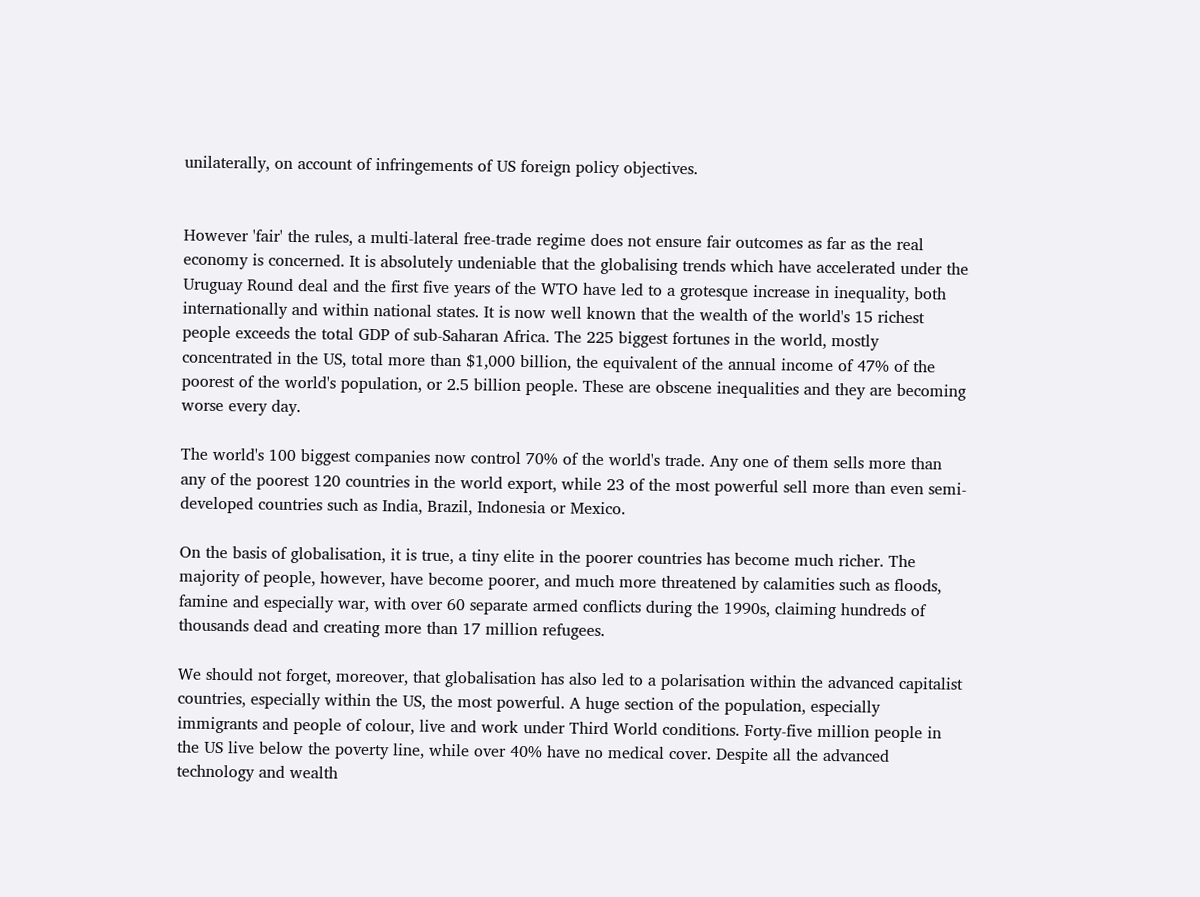unilaterally, on account of infringements of US foreign policy objectives.


However 'fair' the rules, a multi-lateral free-trade regime does not ensure fair outcomes as far as the real economy is concerned. It is absolutely undeniable that the globalising trends which have accelerated under the Uruguay Round deal and the first five years of the WTO have led to a grotesque increase in inequality, both internationally and within national states. It is now well known that the wealth of the world's 15 richest people exceeds the total GDP of sub-Saharan Africa. The 225 biggest fortunes in the world, mostly concentrated in the US, total more than $1,000 billion, the equivalent of the annual income of 47% of the poorest of the world's population, or 2.5 billion people. These are obscene inequalities and they are becoming worse every day.

The world's 100 biggest companies now control 70% of the world's trade. Any one of them sells more than any of the poorest 120 countries in the world export, while 23 of the most powerful sell more than even semi-developed countries such as India, Brazil, Indonesia or Mexico.

On the basis of globalisation, it is true, a tiny elite in the poorer countries has become much richer. The majority of people, however, have become poorer, and much more threatened by calamities such as floods, famine and especially war, with over 60 separate armed conflicts during the 1990s, claiming hundreds of thousands dead and creating more than 17 million refugees.

We should not forget, moreover, that globalisation has also led to a polarisation within the advanced capitalist countries, especially within the US, the most powerful. A huge section of the population, especially immigrants and people of colour, live and work under Third World conditions. Forty-five million people in the US live below the poverty line, while over 40% have no medical cover. Despite all the advanced technology and wealth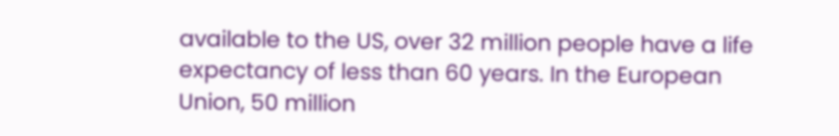available to the US, over 32 million people have a life expectancy of less than 60 years. In the European Union, 50 million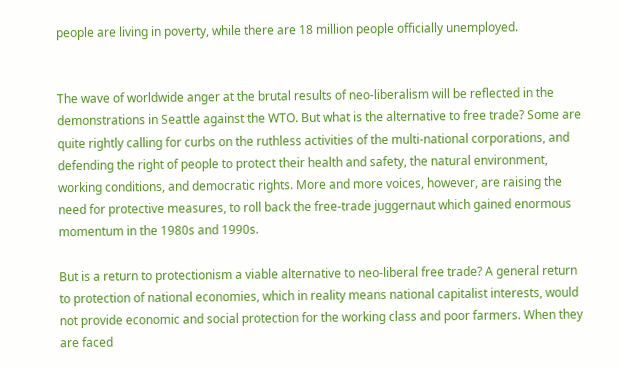people are living in poverty, while there are 18 million people officially unemployed.


The wave of worldwide anger at the brutal results of neo-liberalism will be reflected in the demonstrations in Seattle against the WTO. But what is the alternative to free trade? Some are quite rightly calling for curbs on the ruthless activities of the multi-national corporations, and defending the right of people to protect their health and safety, the natural environment, working conditions, and democratic rights. More and more voices, however, are raising the need for protective measures, to roll back the free-trade juggernaut which gained enormous momentum in the 1980s and 1990s.

But is a return to protectionism a viable alternative to neo-liberal free trade? A general return to protection of national economies, which in reality means national capitalist interests, would not provide economic and social protection for the working class and poor farmers. When they are faced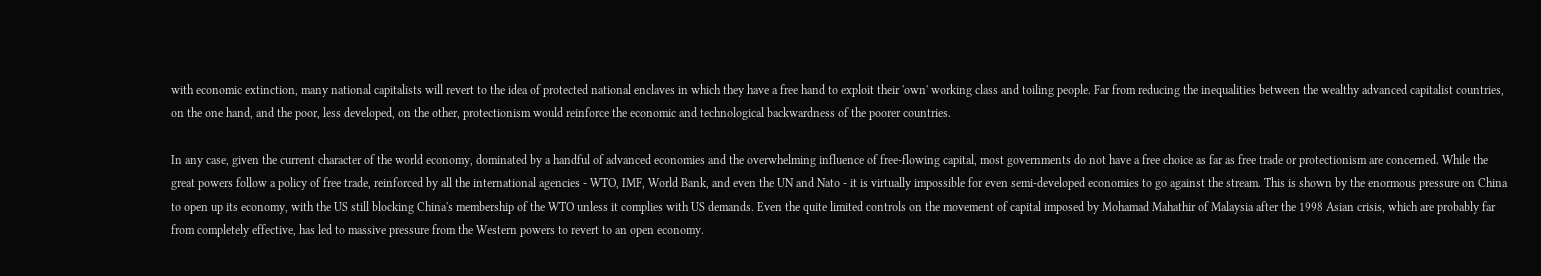with economic extinction, many national capitalists will revert to the idea of protected national enclaves in which they have a free hand to exploit their 'own' working class and toiling people. Far from reducing the inequalities between the wealthy advanced capitalist countries, on the one hand, and the poor, less developed, on the other, protectionism would reinforce the economic and technological backwardness of the poorer countries.

In any case, given the current character of the world economy, dominated by a handful of advanced economies and the overwhelming influence of free-flowing capital, most governments do not have a free choice as far as free trade or protectionism are concerned. While the great powers follow a policy of free trade, reinforced by all the international agencies - WTO, IMF, World Bank, and even the UN and Nato - it is virtually impossible for even semi-developed economies to go against the stream. This is shown by the enormous pressure on China to open up its economy, with the US still blocking China's membership of the WTO unless it complies with US demands. Even the quite limited controls on the movement of capital imposed by Mohamad Mahathir of Malaysia after the 1998 Asian crisis, which are probably far from completely effective, has led to massive pressure from the Western powers to revert to an open economy.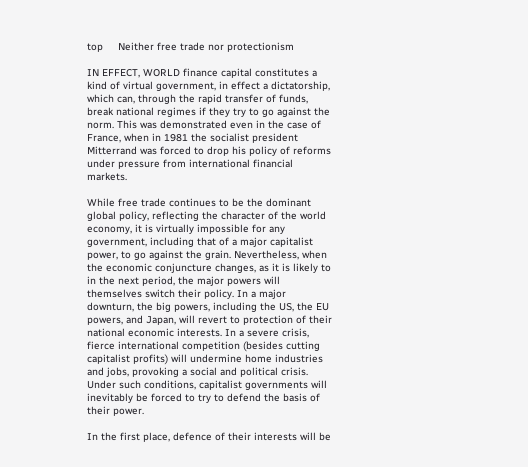top     Neither free trade nor protectionism

IN EFFECT, WORLD finance capital constitutes a kind of virtual government, in effect a dictatorship, which can, through the rapid transfer of funds, break national regimes if they try to go against the norm. This was demonstrated even in the case of France, when in 1981 the socialist president Mitterrand was forced to drop his policy of reforms under pressure from international financial markets.

While free trade continues to be the dominant global policy, reflecting the character of the world economy, it is virtually impossible for any government, including that of a major capitalist power, to go against the grain. Nevertheless, when the economic conjuncture changes, as it is likely to in the next period, the major powers will themselves switch their policy. In a major downturn, the big powers, including the US, the EU powers, and Japan, will revert to protection of their national economic interests. In a severe crisis, fierce international competition (besides cutting capitalist profits) will undermine home industries and jobs, provoking a social and political crisis. Under such conditions, capitalist governments will inevitably be forced to try to defend the basis of their power.

In the first place, defence of their interests will be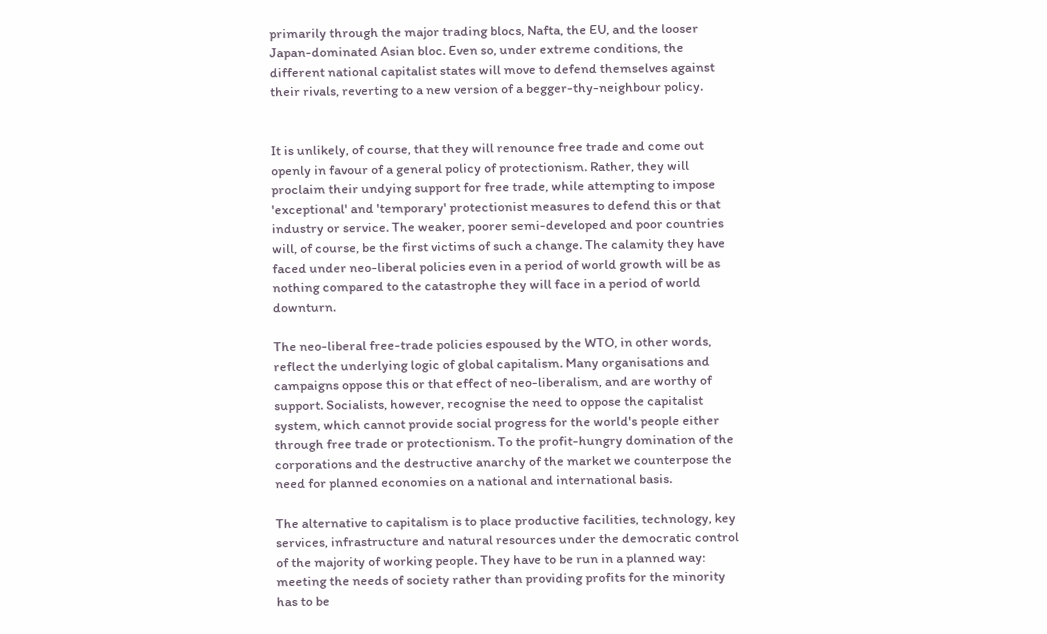primarily through the major trading blocs, Nafta, the EU, and the looser Japan-dominated Asian bloc. Even so, under extreme conditions, the different national capitalist states will move to defend themselves against their rivals, reverting to a new version of a begger-thy-neighbour policy.


It is unlikely, of course, that they will renounce free trade and come out openly in favour of a general policy of protectionism. Rather, they will proclaim their undying support for free trade, while attempting to impose 'exceptional' and 'temporary' protectionist measures to defend this or that industry or service. The weaker, poorer semi-developed and poor countries will, of course, be the first victims of such a change. The calamity they have faced under neo-liberal policies even in a period of world growth will be as nothing compared to the catastrophe they will face in a period of world downturn.

The neo-liberal free-trade policies espoused by the WTO, in other words, reflect the underlying logic of global capitalism. Many organisations and campaigns oppose this or that effect of neo-liberalism, and are worthy of support. Socialists, however, recognise the need to oppose the capitalist system, which cannot provide social progress for the world's people either through free trade or protectionism. To the profit-hungry domination of the corporations and the destructive anarchy of the market we counterpose the need for planned economies on a national and international basis.

The alternative to capitalism is to place productive facilities, technology, key services, infrastructure and natural resources under the democratic control of the majority of working people. They have to be run in a planned way: meeting the needs of society rather than providing profits for the minority has to be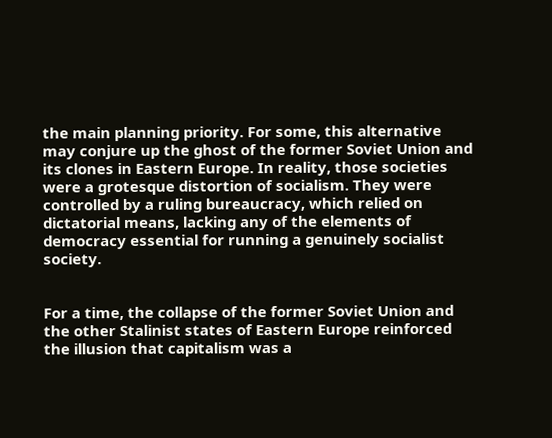the main planning priority. For some, this alternative may conjure up the ghost of the former Soviet Union and its clones in Eastern Europe. In reality, those societies were a grotesque distortion of socialism. They were controlled by a ruling bureaucracy, which relied on dictatorial means, lacking any of the elements of democracy essential for running a genuinely socialist society.


For a time, the collapse of the former Soviet Union and the other Stalinist states of Eastern Europe reinforced the illusion that capitalism was a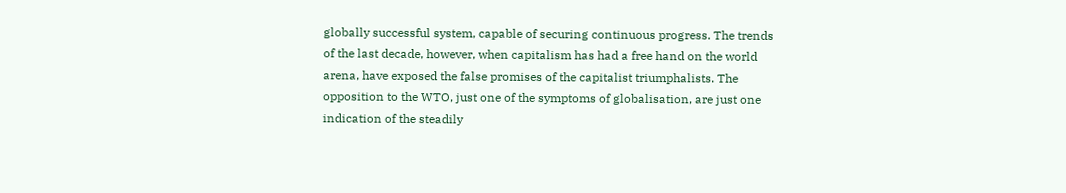globally successful system, capable of securing continuous progress. The trends of the last decade, however, when capitalism has had a free hand on the world arena, have exposed the false promises of the capitalist triumphalists. The opposition to the WTO, just one of the symptoms of globalisation, are just one indication of the steadily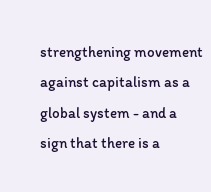strengthening movement against capitalism as a global system - and a sign that there is a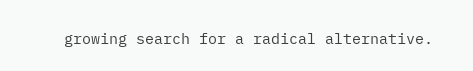growing search for a radical alternative.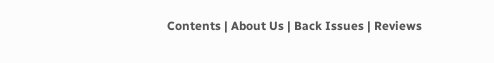Contents | About Us | Back Issues | Reviews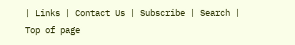| Links | Contact Us | Subscribe | Search | Top of page